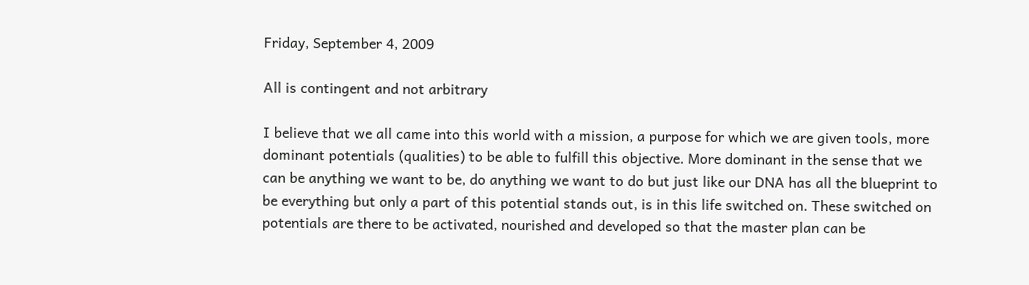Friday, September 4, 2009

All is contingent and not arbitrary

I believe that we all came into this world with a mission, a purpose for which we are given tools, more dominant potentials (qualities) to be able to fulfill this objective. More dominant in the sense that we can be anything we want to be, do anything we want to do but just like our DNA has all the blueprint to be everything but only a part of this potential stands out, is in this life switched on. These switched on potentials are there to be activated, nourished and developed so that the master plan can be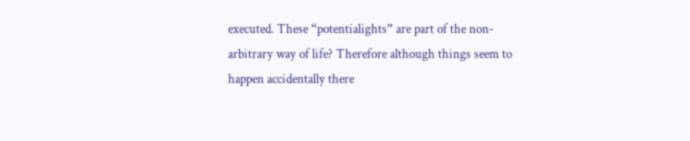executed. These “potentialights” are part of the non-arbitrary way of life? Therefore although things seem to happen accidentally there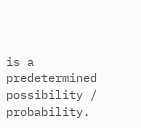is a predetermined possibility / probability.